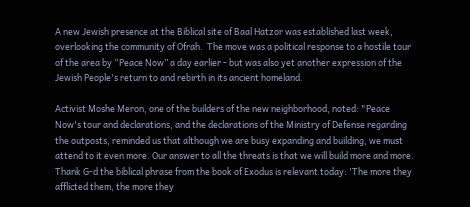A new Jewish presence at the Biblical site of Baal Hatzor was established last week, overlooking the community of Ofrah.  The move was a political response to a hostile tour of the area by “Peace Now” a day earlier - but was also yet another expression of the Jewish People's return to and rebirth in its ancient homeland.

Activist Moshe Meron, one of the builders of the new neighborhood, noted: "Peace Now's tour and declarations, and the declarations of the Ministry of Defense regarding the outposts, reminded us that although we are busy expanding and building, we must attend to it even more. Our answer to all the threats is that we will build more and more. Thank G-d the biblical phrase from the book of Exodus is relevant today: 'The more they afflicted them, the more they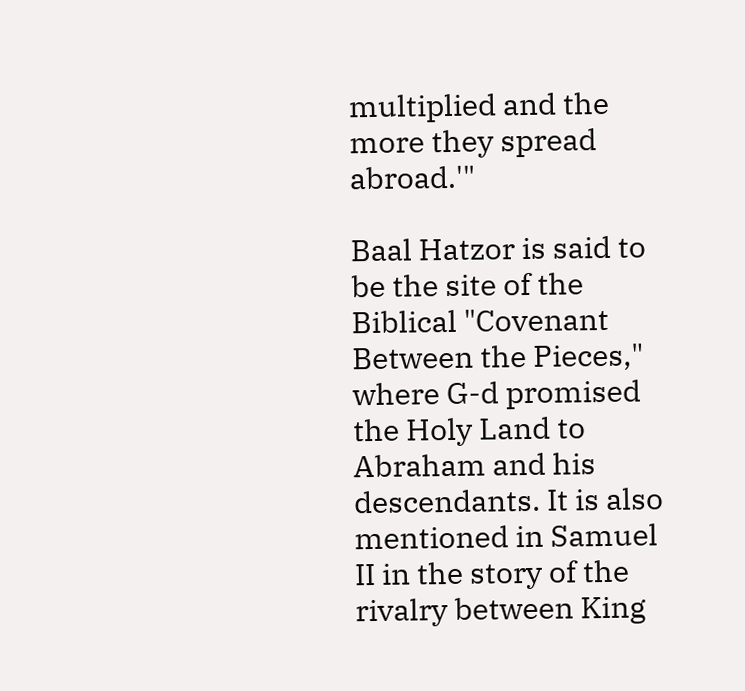multiplied and the more they spread abroad.'"

Baal Hatzor is said to be the site of the Biblical "Covenant Between the Pieces," where G-d promised the Holy Land to Abraham and his descendants. It is also mentioned in Samuel II in the story of the rivalry between King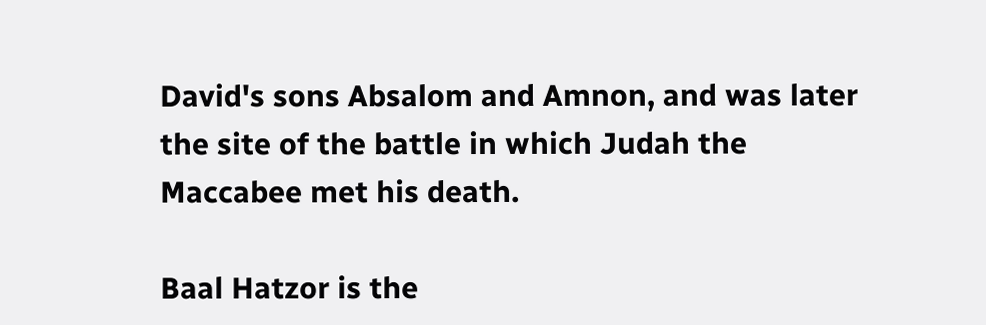David's sons Absalom and Amnon, and was later the site of the battle in which Judah the Maccabee met his death.

Baal Hatzor is the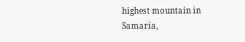highest mountain in Samaria,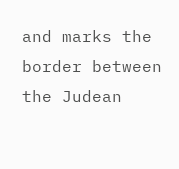and marks the border between the Judean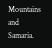Mountains and Samaria.